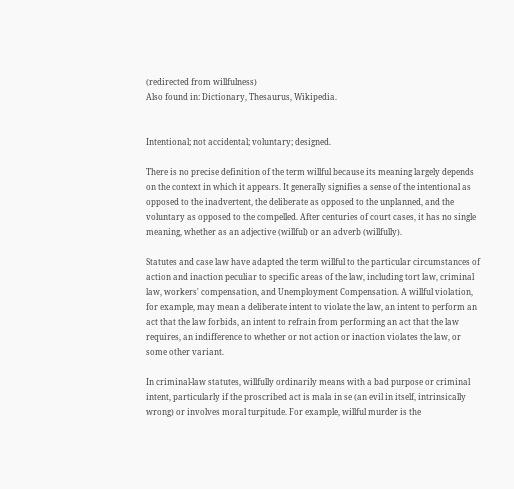(redirected from willfulness)
Also found in: Dictionary, Thesaurus, Wikipedia.


Intentional; not accidental; voluntary; designed.

There is no precise definition of the term willful because its meaning largely depends on the context in which it appears. It generally signifies a sense of the intentional as opposed to the inadvertent, the deliberate as opposed to the unplanned, and the voluntary as opposed to the compelled. After centuries of court cases, it has no single meaning, whether as an adjective (willful) or an adverb (willfully).

Statutes and case law have adapted the term willful to the particular circumstances of action and inaction peculiar to specific areas of the law, including tort law, criminal law, workers' compensation, and Unemployment Compensation. A willful violation, for example, may mean a deliberate intent to violate the law, an intent to perform an act that the law forbids, an intent to refrain from performing an act that the law requires, an indifference to whether or not action or inaction violates the law, or some other variant.

In criminal-law statutes, willfully ordinarily means with a bad purpose or criminal intent, particularly if the proscribed act is mala in se (an evil in itself, intrinsically wrong) or involves moral turpitude. For example, willful murder is the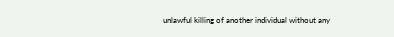unlawful killing of another individual without any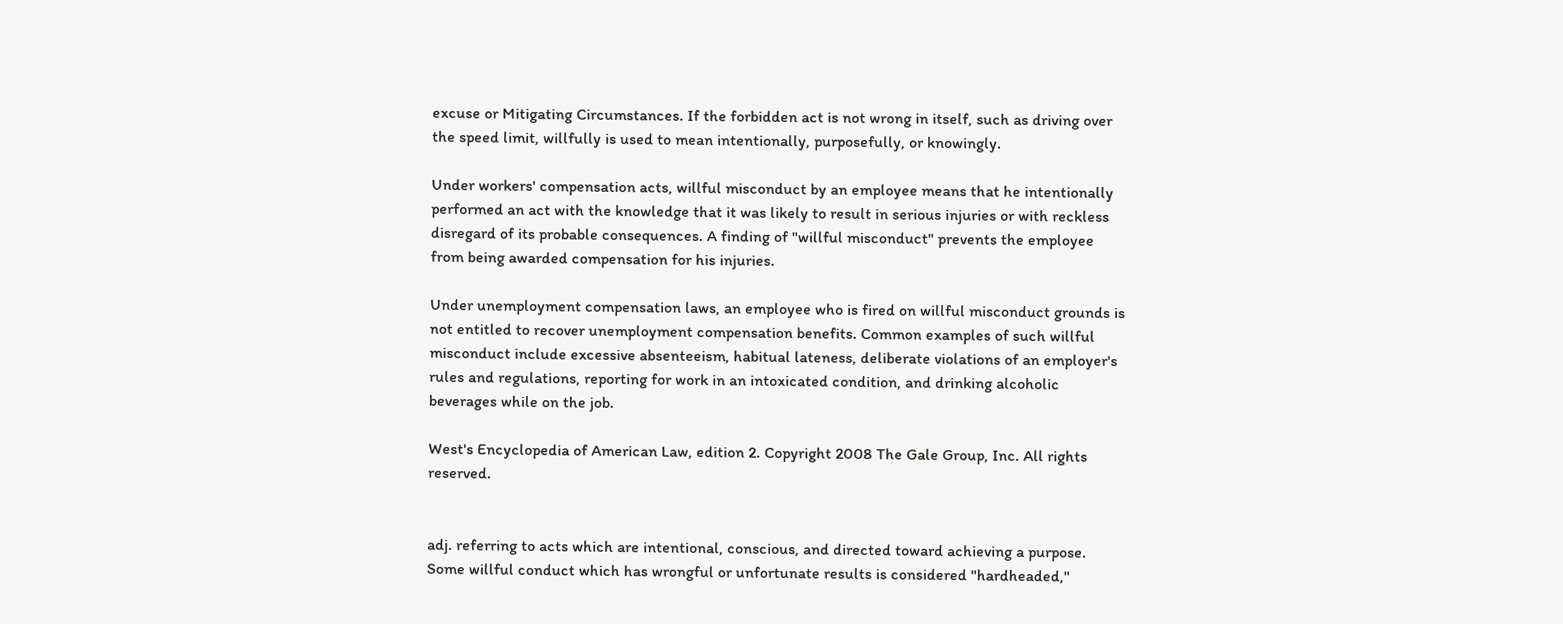excuse or Mitigating Circumstances. If the forbidden act is not wrong in itself, such as driving over the speed limit, willfully is used to mean intentionally, purposefully, or knowingly.

Under workers' compensation acts, willful misconduct by an employee means that he intentionally performed an act with the knowledge that it was likely to result in serious injuries or with reckless disregard of its probable consequences. A finding of "willful misconduct" prevents the employee from being awarded compensation for his injuries.

Under unemployment compensation laws, an employee who is fired on willful misconduct grounds is not entitled to recover unemployment compensation benefits. Common examples of such willful misconduct include excessive absenteeism, habitual lateness, deliberate violations of an employer's rules and regulations, reporting for work in an intoxicated condition, and drinking alcoholic beverages while on the job.

West's Encyclopedia of American Law, edition 2. Copyright 2008 The Gale Group, Inc. All rights reserved.


adj. referring to acts which are intentional, conscious, and directed toward achieving a purpose. Some willful conduct which has wrongful or unfortunate results is considered "hardheaded,"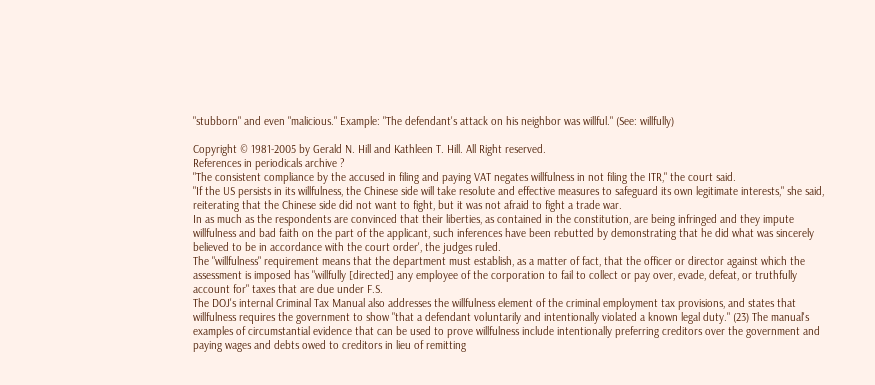"stubborn" and even "malicious." Example: "The defendant's attack on his neighbor was willful." (See: willfully)

Copyright © 1981-2005 by Gerald N. Hill and Kathleen T. Hill. All Right reserved.
References in periodicals archive ?
"The consistent compliance by the accused in filing and paying VAT negates willfulness in not filing the ITR," the court said.
"If the US persists in its willfulness, the Chinese side will take resolute and effective measures to safeguard its own legitimate interests," she said, reiterating that the Chinese side did not want to fight, but it was not afraid to fight a trade war.
In as much as the respondents are convinced that their liberties, as contained in the constitution, are being infringed and they impute willfulness and bad faith on the part of the applicant, such inferences have been rebutted by demonstrating that he did what was sincerely believed to be in accordance with the court order', the judges ruled.
The "willfulness" requirement means that the department must establish, as a matter of fact, that the officer or director against which the assessment is imposed has "willfully [directed] any employee of the corporation to fail to collect or pay over, evade, defeat, or truthfully account for" taxes that are due under F.S.
The DOJ's internal Criminal Tax Manual also addresses the willfulness element of the criminal employment tax provisions, and states that willfulness requires the government to show "that a defendant voluntarily and intentionally violated a known legal duty." (23) The manual's examples of circumstantial evidence that can be used to prove willfulness include intentionally preferring creditors over the government and paying wages and debts owed to creditors in lieu of remitting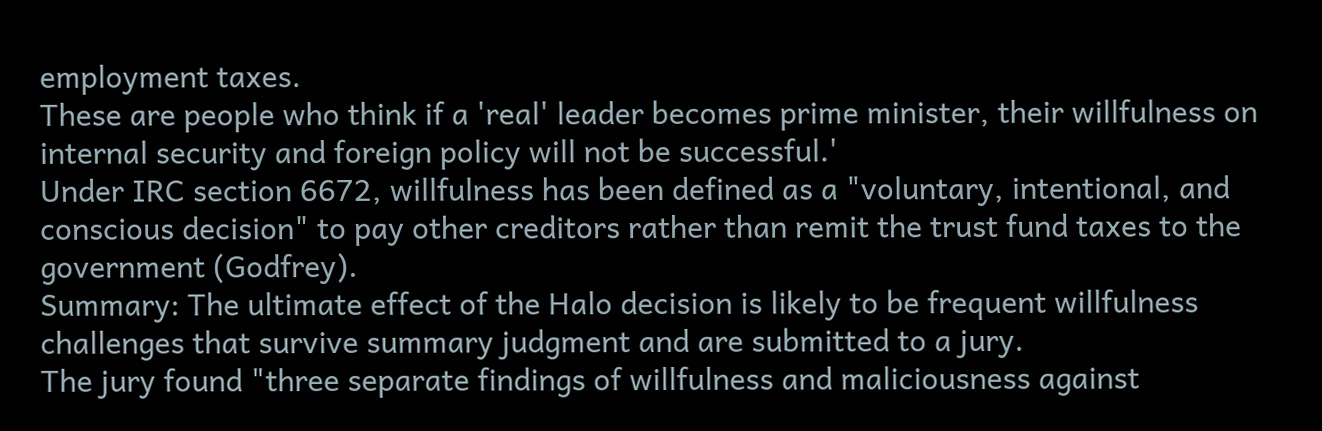employment taxes.
These are people who think if a 'real' leader becomes prime minister, their willfulness on internal security and foreign policy will not be successful.'
Under IRC section 6672, willfulness has been defined as a "voluntary, intentional, and conscious decision" to pay other creditors rather than remit the trust fund taxes to the government (Godfrey).
Summary: The ultimate effect of the Halo decision is likely to be frequent willfulness challenges that survive summary judgment and are submitted to a jury.
The jury found "three separate findings of willfulness and maliciousness against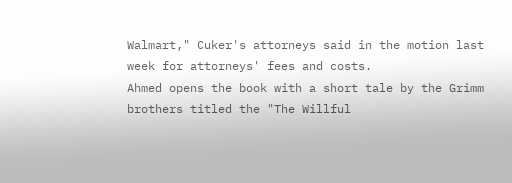Walmart," Cuker's attorneys said in the motion last week for attorneys' fees and costs.
Ahmed opens the book with a short tale by the Grimm brothers titled the "The Willful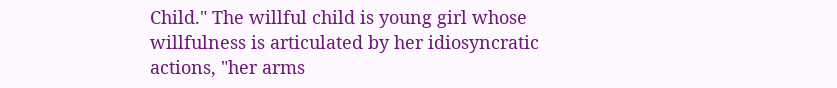Child." The willful child is young girl whose willfulness is articulated by her idiosyncratic actions, "her arms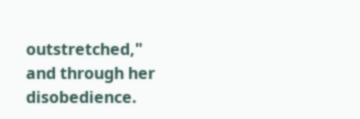outstretched," and through her disobedience.